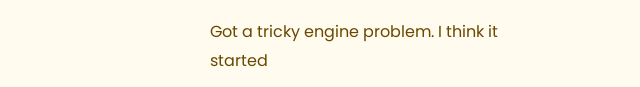Got a tricky engine problem. I think it started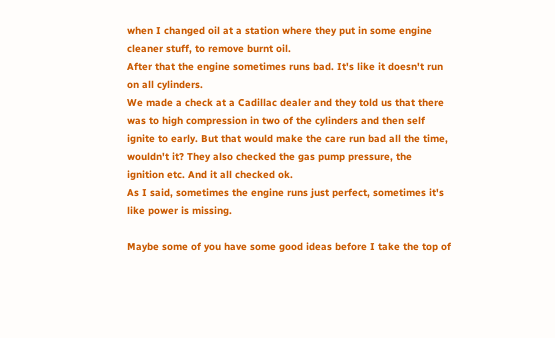when I changed oil at a station where they put in some engine cleaner stuff, to remove burnt oil.
After that the engine sometimes runs bad. It's like it doesn't run on all cylinders.
We made a check at a Cadillac dealer and they told us that there was to high compression in two of the cylinders and then self ignite to early. But that would make the care run bad all the time, wouldn't it? They also checked the gas pump pressure, the ignition etc. And it all checked ok.
As I said, sometimes the engine runs just perfect, sometimes it's like power is missing.

Maybe some of you have some good ideas before I take the top of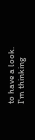to have a look. I'm thinking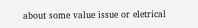about some value issue or eletrical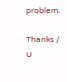problem.

Thanks / U